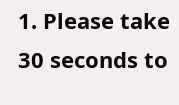1. Please take 30 seconds to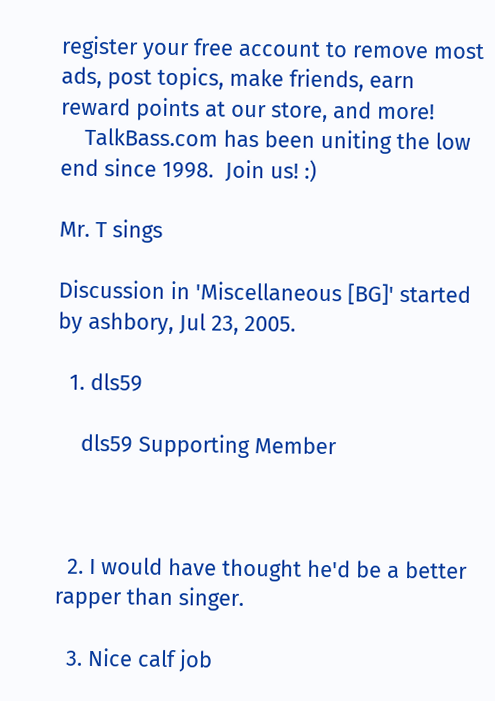register your free account to remove most ads, post topics, make friends, earn reward points at our store, and more!
    TalkBass.com has been uniting the low end since 1998.  Join us! :)

Mr. T sings

Discussion in 'Miscellaneous [BG]' started by ashbory, Jul 23, 2005.

  1. dls59

    dls59 Supporting Member



  2. I would have thought he'd be a better rapper than singer.

  3. Nice calf job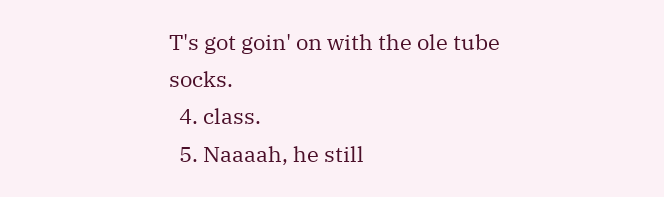T's got goin' on with the ole tube socks.
  4. class.
  5. Naaaah, he still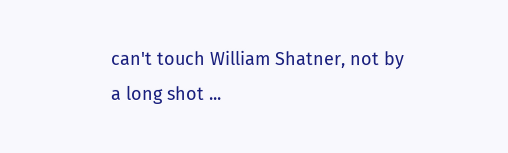can't touch William Shatner, not by a long shot ...